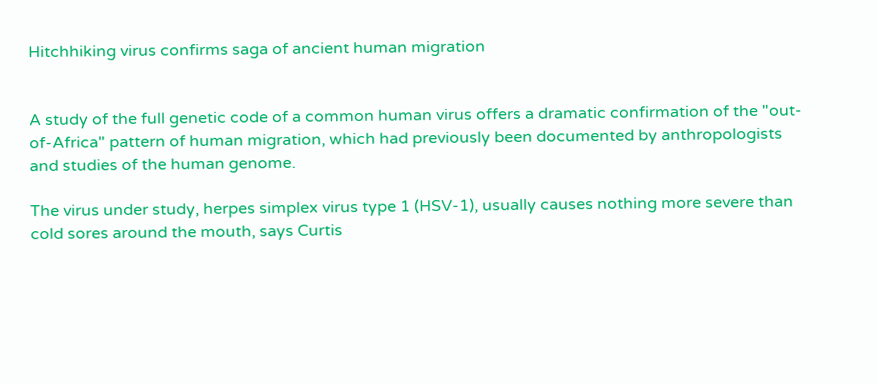Hitchhiking virus confirms saga of ancient human migration


A study of the full genetic code of a common human virus offers a dramatic confirmation of the "out-of-Africa" pattern of human migration, which had previously been documented by anthropologists and studies of the human genome.

The virus under study, herpes simplex virus type 1 (HSV-1), usually causes nothing more severe than cold sores around the mouth, says Curtis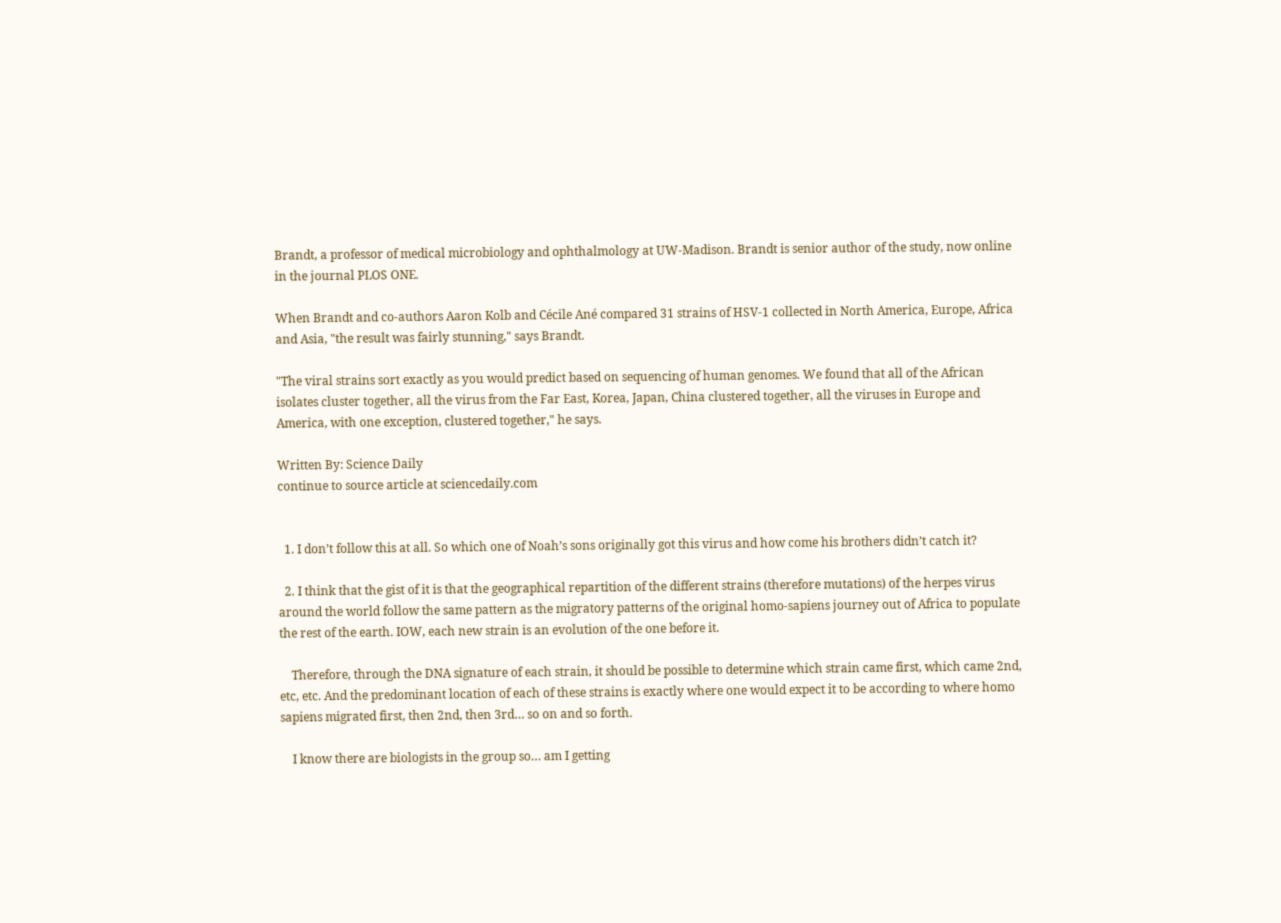Brandt, a professor of medical microbiology and ophthalmology at UW-Madison. Brandt is senior author of the study, now online in the journal PLOS ONE.

When Brandt and co-authors Aaron Kolb and Cécile Ané compared 31 strains of HSV-1 collected in North America, Europe, Africa and Asia, "the result was fairly stunning," says Brandt.

"The viral strains sort exactly as you would predict based on sequencing of human genomes. We found that all of the African isolates cluster together, all the virus from the Far East, Korea, Japan, China clustered together, all the viruses in Europe and America, with one exception, clustered together," he says.

Written By: Science Daily
continue to source article at sciencedaily.com


  1. I don’t follow this at all. So which one of Noah’s sons originally got this virus and how come his brothers didn’t catch it?

  2. I think that the gist of it is that the geographical repartition of the different strains (therefore mutations) of the herpes virus around the world follow the same pattern as the migratory patterns of the original homo-sapiens journey out of Africa to populate the rest of the earth. IOW, each new strain is an evolution of the one before it.

    Therefore, through the DNA signature of each strain, it should be possible to determine which strain came first, which came 2nd, etc, etc. And the predominant location of each of these strains is exactly where one would expect it to be according to where homo sapiens migrated first, then 2nd, then 3rd… so on and so forth.

    I know there are biologists in the group so… am I getting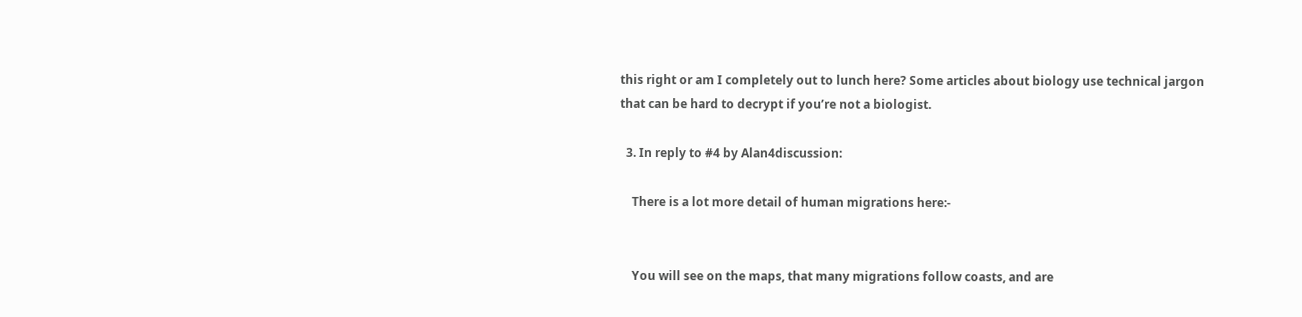this right or am I completely out to lunch here? Some articles about biology use technical jargon that can be hard to decrypt if you’re not a biologist.

  3. In reply to #4 by Alan4discussion:

    There is a lot more detail of human migrations here:-


    You will see on the maps, that many migrations follow coasts, and are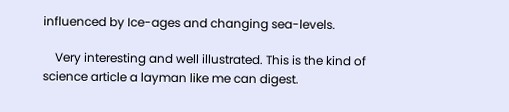influenced by Ice-ages and changing sea-levels.

    Very interesting and well illustrated. This is the kind of science article a layman like me can digest.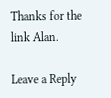Thanks for the link Alan.

Leave a Reply